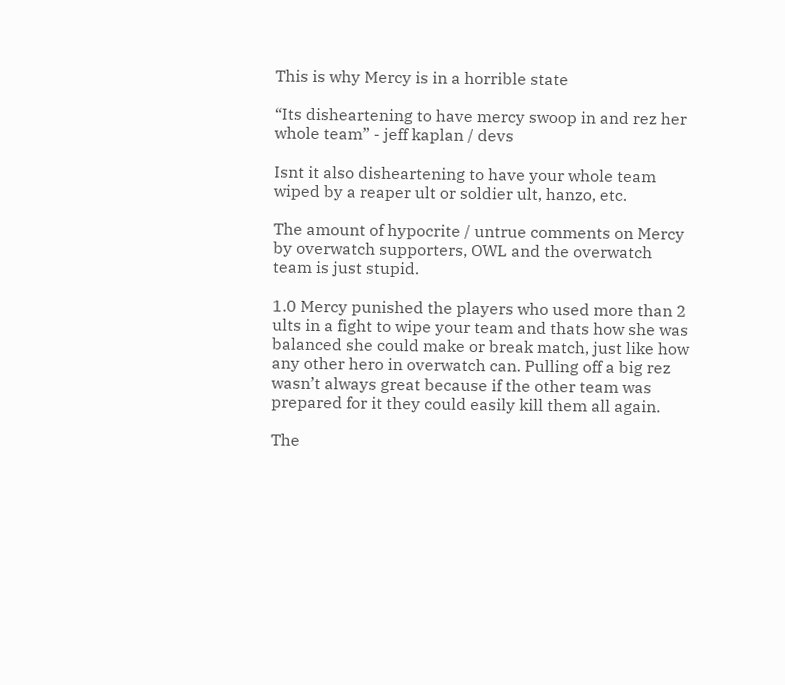This is why Mercy is in a horrible state

“Its disheartening to have mercy swoop in and rez her whole team” - jeff kaplan / devs

Isnt it also disheartening to have your whole team wiped by a reaper ult or soldier ult, hanzo, etc.

The amount of hypocrite / untrue comments on Mercy by overwatch supporters, OWL and the overwatch team is just stupid.

1.0 Mercy punished the players who used more than 2 ults in a fight to wipe your team and thats how she was balanced she could make or break match, just like how any other hero in overwatch can. Pulling off a big rez wasn’t always great because if the other team was prepared for it they could easily kill them all again.

The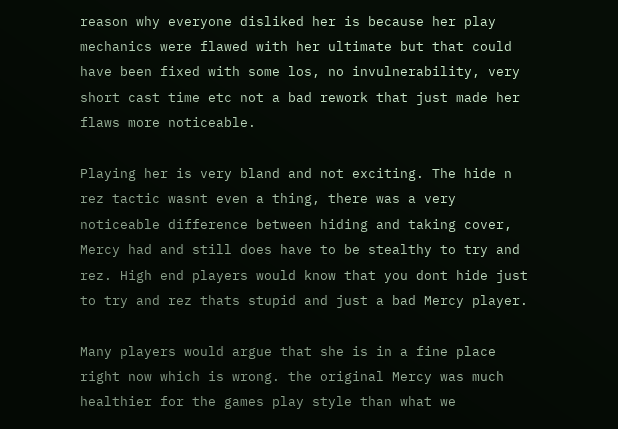reason why everyone disliked her is because her play mechanics were flawed with her ultimate but that could have been fixed with some los, no invulnerability, very short cast time etc not a bad rework that just made her flaws more noticeable.

Playing her is very bland and not exciting. The hide n rez tactic wasnt even a thing, there was a very noticeable difference between hiding and taking cover, Mercy had and still does have to be stealthy to try and rez. High end players would know that you dont hide just to try and rez thats stupid and just a bad Mercy player.

Many players would argue that she is in a fine place right now which is wrong. the original Mercy was much healthier for the games play style than what we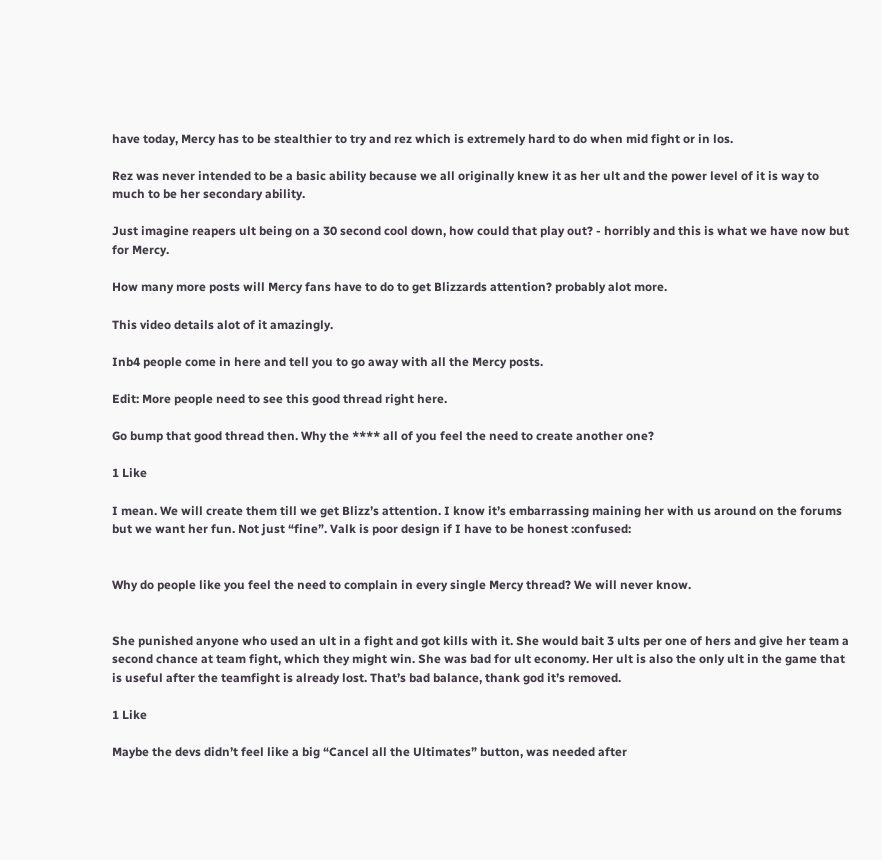have today, Mercy has to be stealthier to try and rez which is extremely hard to do when mid fight or in los.

Rez was never intended to be a basic ability because we all originally knew it as her ult and the power level of it is way to much to be her secondary ability.

Just imagine reapers ult being on a 30 second cool down, how could that play out? - horribly and this is what we have now but for Mercy.

How many more posts will Mercy fans have to do to get Blizzards attention? probably alot more.

This video details alot of it amazingly.

Inb4 people come in here and tell you to go away with all the Mercy posts.

Edit: More people need to see this good thread right here.

Go bump that good thread then. Why the **** all of you feel the need to create another one?

1 Like

I mean. We will create them till we get Blizz’s attention. I know it’s embarrassing maining her with us around on the forums but we want her fun. Not just “fine”. Valk is poor design if I have to be honest :confused:


Why do people like you feel the need to complain in every single Mercy thread? We will never know.


She punished anyone who used an ult in a fight and got kills with it. She would bait 3 ults per one of hers and give her team a second chance at team fight, which they might win. She was bad for ult economy. Her ult is also the only ult in the game that is useful after the teamfight is already lost. That’s bad balance, thank god it’s removed.

1 Like

Maybe the devs didn’t feel like a big “Cancel all the Ultimates” button, was needed after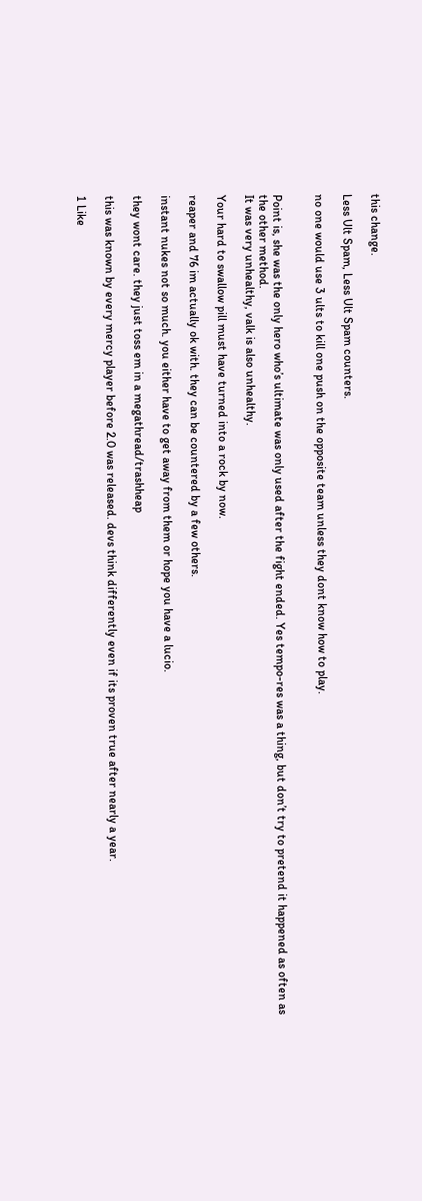this change.

Less Ult Spam, Less Ult Spam counters.

no one would use 3 ults to kill one push on the opposite team unless they dont know how to play.


Point is, she was the only hero who’s ultimate was only used after the fight ended. Yes tempo-res was a thing, but don’t try to pretend it happened as often as the other method.
It was very unhealthy, valk is also unhealthy.

Your hard to swallow pill must have turned into a rock by now.

reaper and 76 im actually ok with. they can be countered by a few others.

instant nukes not so much. you either have to get away from them or hope you have a lucio.

they wont care. they just toss em in a megathread/trashheap

this was known by every mercy player before 2.0 was released. devs think differently even if its proven true after nearly a year.

1 Like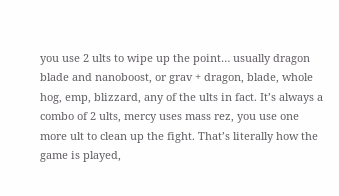you use 2 ults to wipe up the point… usually dragon blade and nanoboost, or grav + dragon, blade, whole hog, emp, blizzard, any of the ults in fact. It’s always a combo of 2 ults, mercy uses mass rez, you use one more ult to clean up the fight. That’s literally how the game is played,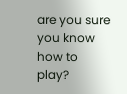are you sure you know how to play?